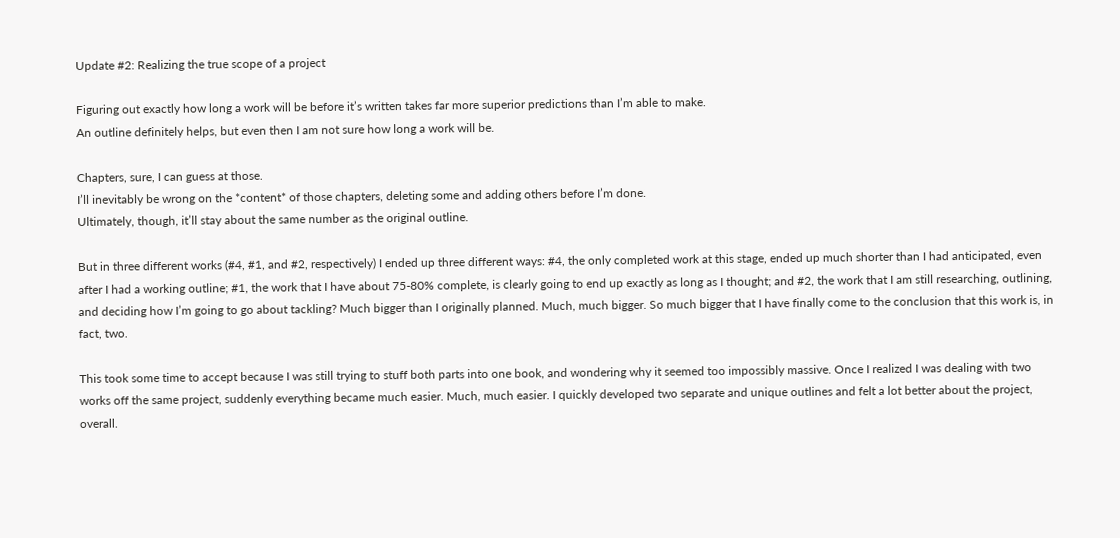Update #2: Realizing the true scope of a project

Figuring out exactly how long a work will be before it’s written takes far more superior predictions than I’m able to make.
An outline definitely helps, but even then I am not sure how long a work will be.

Chapters, sure, I can guess at those.
I’ll inevitably be wrong on the *content* of those chapters, deleting some and adding others before I’m done.
Ultimately, though, it’ll stay about the same number as the original outline.

But in three different works (#4, #1, and #2, respectively) I ended up three different ways: #4, the only completed work at this stage, ended up much shorter than I had anticipated, even after I had a working outline; #1, the work that I have about 75-80% complete, is clearly going to end up exactly as long as I thought; and #2, the work that I am still researching, outlining, and deciding how I’m going to go about tackling? Much bigger than I originally planned. Much, much bigger. So much bigger that I have finally come to the conclusion that this work is, in fact, two.

This took some time to accept because I was still trying to stuff both parts into one book, and wondering why it seemed too impossibly massive. Once I realized I was dealing with two works off the same project, suddenly everything became much easier. Much, much easier. I quickly developed two separate and unique outlines and felt a lot better about the project, overall.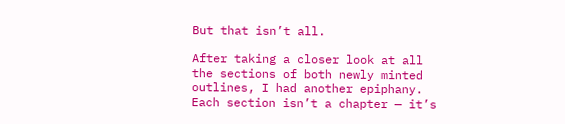But that isn’t all.

After taking a closer look at all the sections of both newly minted outlines, I had another epiphany. Each section isn’t a chapter — it’s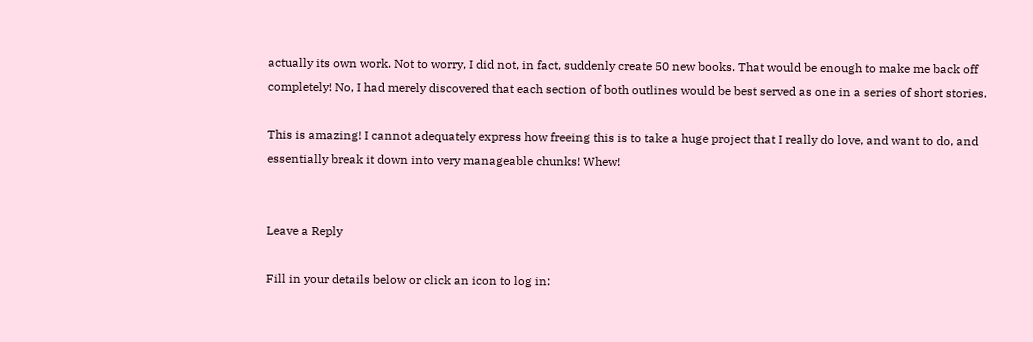actually its own work. Not to worry, I did not, in fact, suddenly create 50 new books. That would be enough to make me back off completely! No, I had merely discovered that each section of both outlines would be best served as one in a series of short stories.

This is amazing! I cannot adequately express how freeing this is to take a huge project that I really do love, and want to do, and essentially break it down into very manageable chunks! Whew!


Leave a Reply

Fill in your details below or click an icon to log in: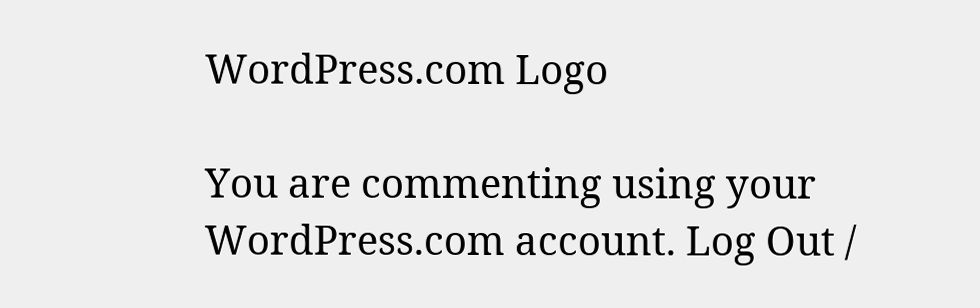WordPress.com Logo

You are commenting using your WordPress.com account. Log Out /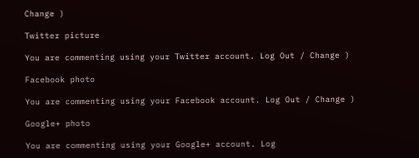Change )

Twitter picture

You are commenting using your Twitter account. Log Out / Change )

Facebook photo

You are commenting using your Facebook account. Log Out / Change )

Google+ photo

You are commenting using your Google+ account. Log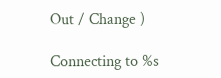Out / Change )

Connecting to %s